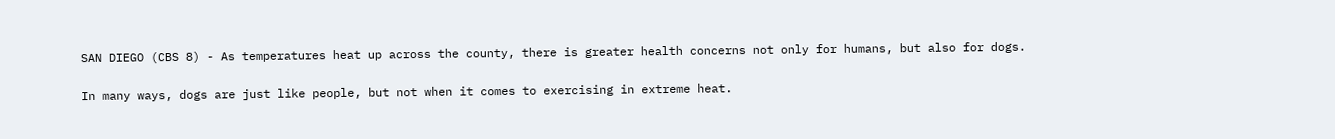SAN DIEGO (CBS 8) - As temperatures heat up across the county, there is greater health concerns not only for humans, but also for dogs.

In many ways, dogs are just like people, but not when it comes to exercising in extreme heat.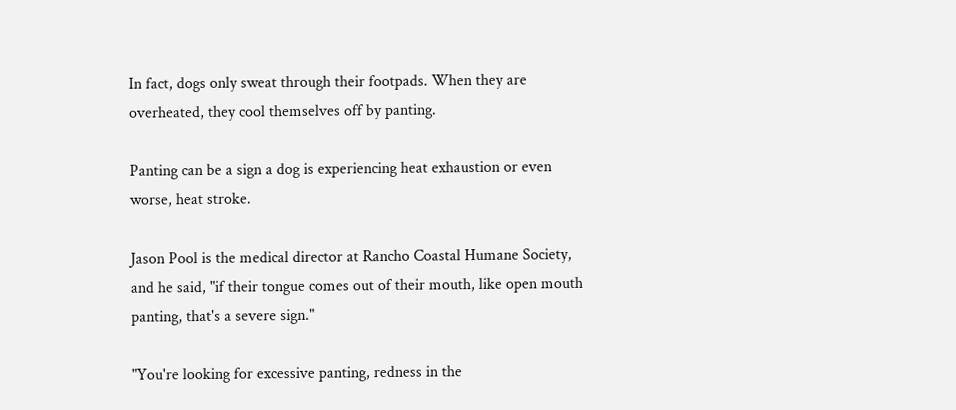In fact, dogs only sweat through their footpads. When they are overheated, they cool themselves off by panting.

Panting can be a sign a dog is experiencing heat exhaustion or even worse, heat stroke.

Jason Pool is the medical director at Rancho Coastal Humane Society, and he said, "if their tongue comes out of their mouth, like open mouth panting, that's a severe sign."

"You're looking for excessive panting, redness in the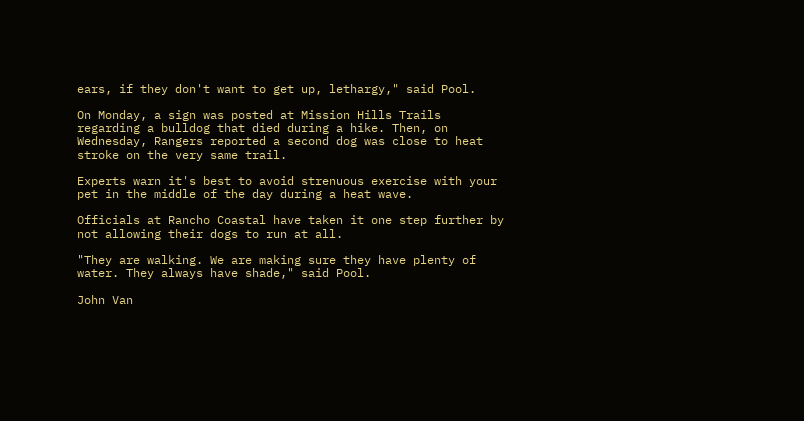ears, if they don't want to get up, lethargy," said Pool.

On Monday, a sign was posted at Mission Hills Trails regarding a bulldog that died during a hike. Then, on Wednesday, Rangers reported a second dog was close to heat stroke on the very same trail.

Experts warn it's best to avoid strenuous exercise with your pet in the middle of the day during a heat wave.

Officials at Rancho Coastal have taken it one step further by not allowing their dogs to run at all.

"They are walking. We are making sure they have plenty of water. They always have shade," said Pool.

John Van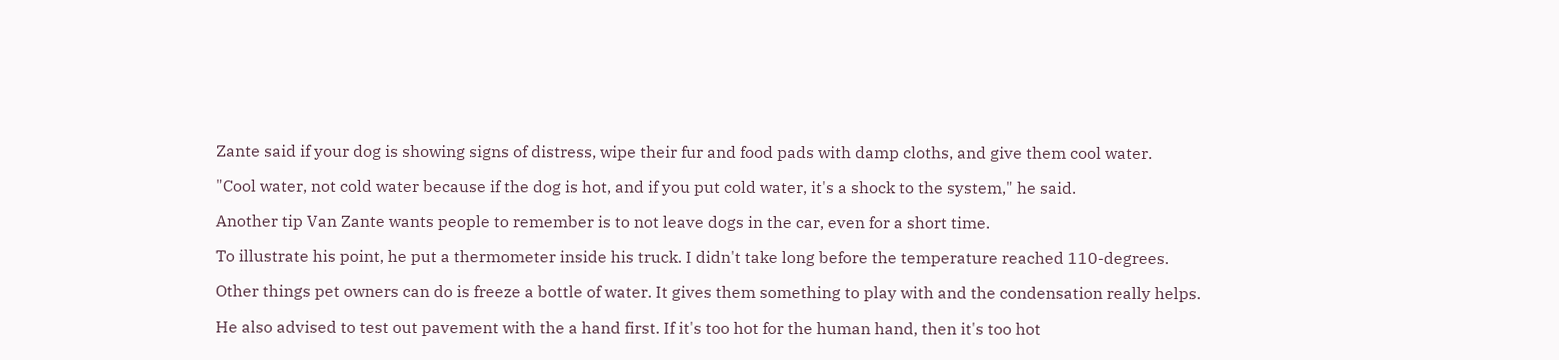Zante said if your dog is showing signs of distress, wipe their fur and food pads with damp cloths, and give them cool water.

"Cool water, not cold water because if the dog is hot, and if you put cold water, it's a shock to the system," he said.

Another tip Van Zante wants people to remember is to not leave dogs in the car, even for a short time.

To illustrate his point, he put a thermometer inside his truck. I didn't take long before the temperature reached 110-degrees.

Other things pet owners can do is freeze a bottle of water. It gives them something to play with and the condensation really helps.

He also advised to test out pavement with the a hand first. If it's too hot for the human hand, then it's too hot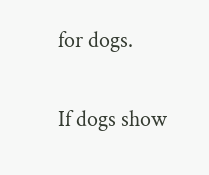for dogs.

If dogs show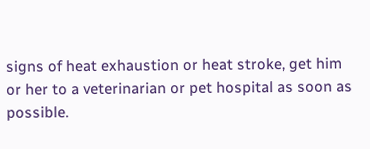signs of heat exhaustion or heat stroke, get him or her to a veterinarian or pet hospital as soon as possible.